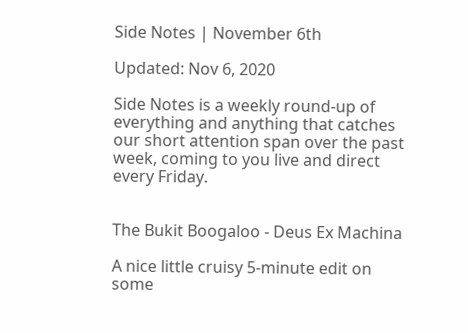Side Notes | November 6th

Updated: Nov 6, 2020

Side Notes is a weekly round-up of everything and anything that catches our short attention span over the past week, coming to you live and direct every Friday.


The Bukit Boogaloo - Deus Ex Machina

A nice little cruisy 5-minute edit on some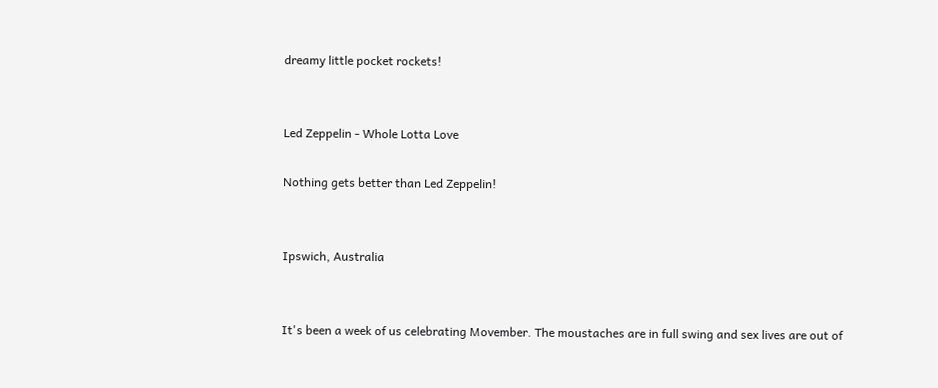dreamy little pocket rockets!


Led Zeppelin - Whole Lotta Love

Nothing gets better than Led Zeppelin!


Ipswich, Australia


It's been a week of us celebrating Movember. The moustaches are in full swing and sex lives are out of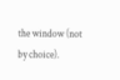the window (not by choice).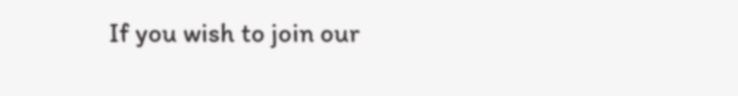If you wish to join our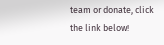team or donate, click the link below!